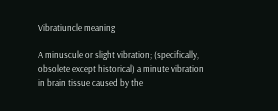Vibratiuncle meaning

A minuscule or slight vibration; (specifically, obsolete except historical) a minute vibration in brain tissue caused by the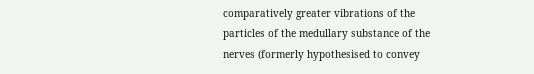comparatively greater vibrations of the particles of the medullary substance of the nerves (formerly hypothesised to convey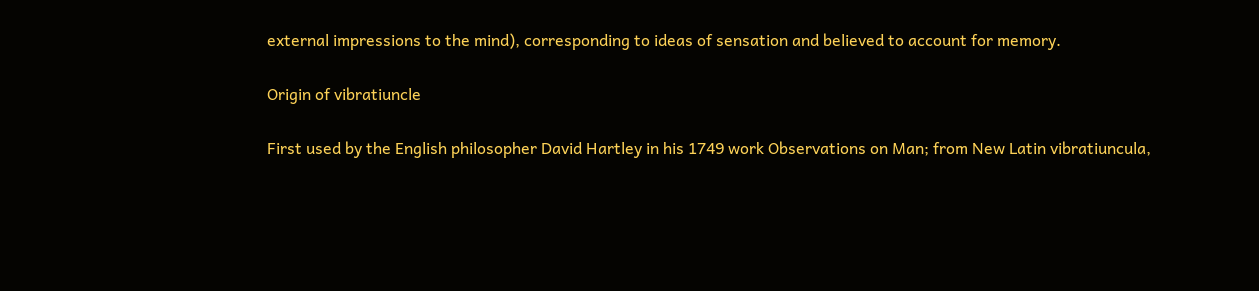external impressions to the mind), corresponding to ideas of sensation and believed to account for memory.

Origin of vibratiuncle

First used by the English philosopher David Hartley in his 1749 work Observations on Man; from New Latin vibratiuncula,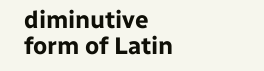diminutive form of Latin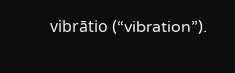vibrātio (“vibration”).